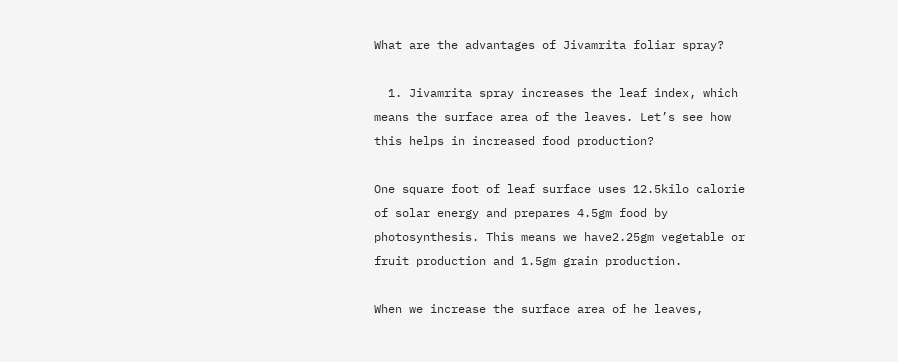What are the advantages of Jivamrita foliar spray?

  1. Jivamrita spray increases the leaf index, which means the surface area of the leaves. Let’s see how this helps in increased food production?

One square foot of leaf surface uses 12.5kilo calorie of solar energy and prepares 4.5gm food by photosynthesis. This means we have2.25gm vegetable or fruit production and 1.5gm grain production.

When we increase the surface area of he leaves,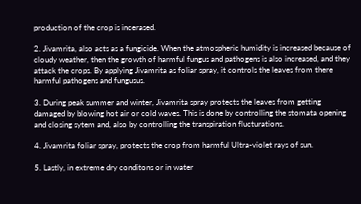production of the crop is incerased.

2. Jivamrita, also acts as a fungicide. When the atmospheric humidity is increased because of cloudy weather, then the growth of harmful fungus and pathogens is also increased, and they attack the crops. By applying Jivamrita as foliar spray, it controls the leaves from there harmful pathogens and fungusus.

3. During peak summer and winter, Jivamrita spray protects the leaves from getting damaged by blowing hot air or cold waves. This is done by controlling the stomata opening and closing sytem and, also by controlling the transpiration flucturations.

4. Jivamrita foliar spray, protects the crop from harmful Ultra-violet rays of sun.

5. Lastly, in extreme dry conditons or in water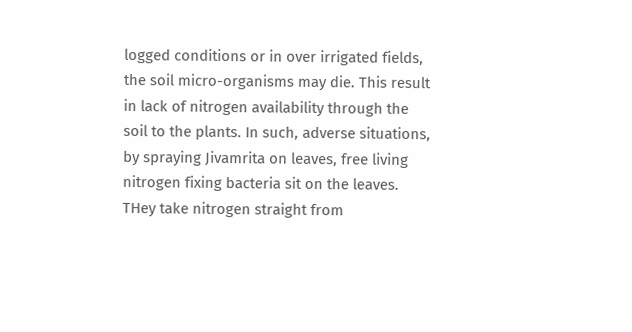logged conditions or in over irrigated fields, the soil micro-organisms may die. This result in lack of nitrogen availability through the soil to the plants. In such, adverse situations, by spraying Jivamrita on leaves, free living nitrogen fixing bacteria sit on the leaves. THey take nitrogen straight from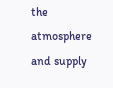the atmosphere and supply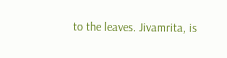to the leaves. Jivamrita, is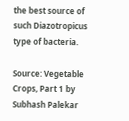the best source of such Diazotropicus type of bacteria.

Source: Vegetable Crops, Part 1 by Subhash Palekar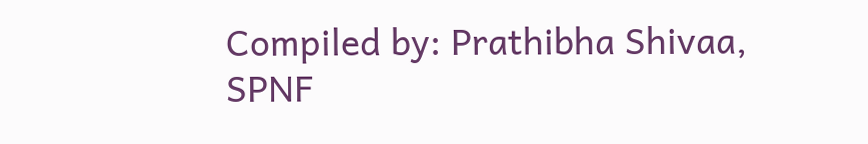Compiled by: Prathibha Shivaa, SPNF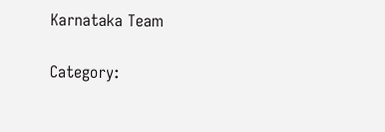Karnataka Team

Category: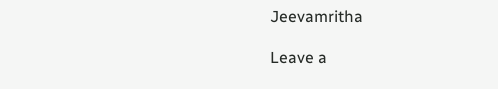Jeevamritha

Leave a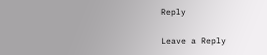Reply

Leave a Reply